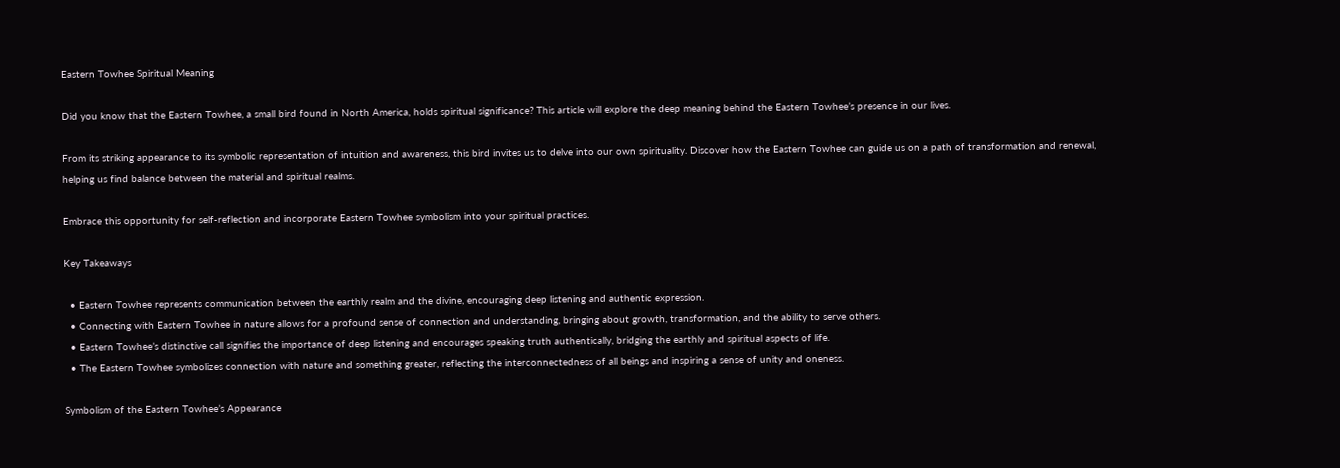Eastern Towhee Spiritual Meaning

Did you know that the Eastern Towhee, a small bird found in North America, holds spiritual significance? This article will explore the deep meaning behind the Eastern Towhee’s presence in our lives.

From its striking appearance to its symbolic representation of intuition and awareness, this bird invites us to delve into our own spirituality. Discover how the Eastern Towhee can guide us on a path of transformation and renewal, helping us find balance between the material and spiritual realms.

Embrace this opportunity for self-reflection and incorporate Eastern Towhee symbolism into your spiritual practices.

Key Takeaways

  • Eastern Towhee represents communication between the earthly realm and the divine, encouraging deep listening and authentic expression.
  • Connecting with Eastern Towhee in nature allows for a profound sense of connection and understanding, bringing about growth, transformation, and the ability to serve others.
  • Eastern Towhee’s distinctive call signifies the importance of deep listening and encourages speaking truth authentically, bridging the earthly and spiritual aspects of life.
  • The Eastern Towhee symbolizes connection with nature and something greater, reflecting the interconnectedness of all beings and inspiring a sense of unity and oneness.

Symbolism of the Eastern Towhee’s Appearance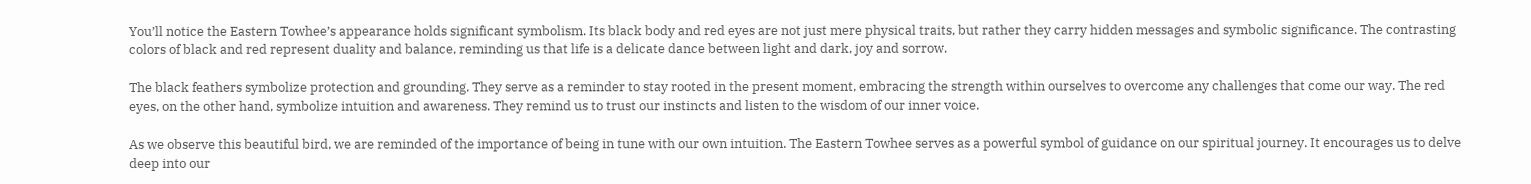You’ll notice the Eastern Towhee’s appearance holds significant symbolism. Its black body and red eyes are not just mere physical traits, but rather they carry hidden messages and symbolic significance. The contrasting colors of black and red represent duality and balance, reminding us that life is a delicate dance between light and dark, joy and sorrow.

The black feathers symbolize protection and grounding. They serve as a reminder to stay rooted in the present moment, embracing the strength within ourselves to overcome any challenges that come our way. The red eyes, on the other hand, symbolize intuition and awareness. They remind us to trust our instincts and listen to the wisdom of our inner voice.

As we observe this beautiful bird, we are reminded of the importance of being in tune with our own intuition. The Eastern Towhee serves as a powerful symbol of guidance on our spiritual journey. It encourages us to delve deep into our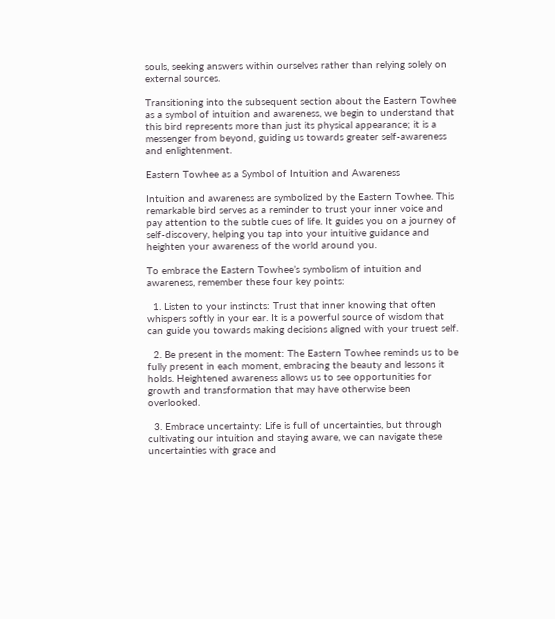souls, seeking answers within ourselves rather than relying solely on external sources.

Transitioning into the subsequent section about the Eastern Towhee as a symbol of intuition and awareness, we begin to understand that this bird represents more than just its physical appearance; it is a messenger from beyond, guiding us towards greater self-awareness and enlightenment.

Eastern Towhee as a Symbol of Intuition and Awareness

Intuition and awareness are symbolized by the Eastern Towhee. This remarkable bird serves as a reminder to trust your inner voice and pay attention to the subtle cues of life. It guides you on a journey of self-discovery, helping you tap into your intuitive guidance and heighten your awareness of the world around you.

To embrace the Eastern Towhee’s symbolism of intuition and awareness, remember these four key points:

  1. Listen to your instincts: Trust that inner knowing that often whispers softly in your ear. It is a powerful source of wisdom that can guide you towards making decisions aligned with your truest self.

  2. Be present in the moment: The Eastern Towhee reminds us to be fully present in each moment, embracing the beauty and lessons it holds. Heightened awareness allows us to see opportunities for growth and transformation that may have otherwise been overlooked.

  3. Embrace uncertainty: Life is full of uncertainties, but through cultivating our intuition and staying aware, we can navigate these uncertainties with grace and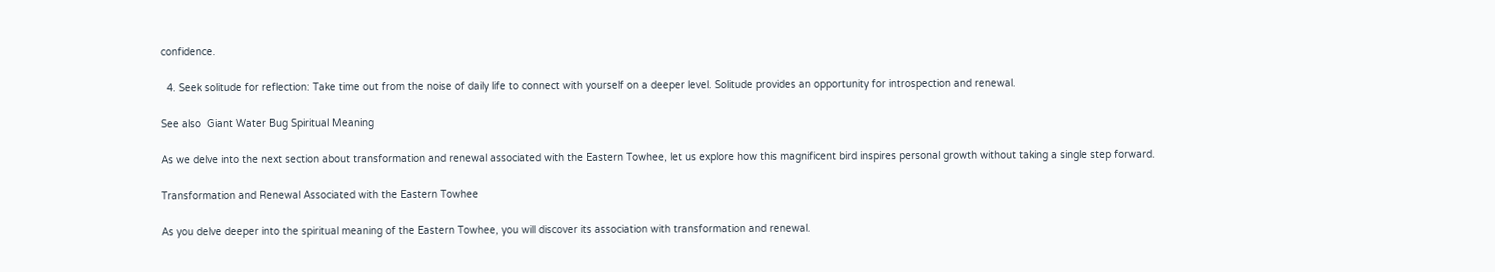confidence.

  4. Seek solitude for reflection: Take time out from the noise of daily life to connect with yourself on a deeper level. Solitude provides an opportunity for introspection and renewal.

See also  Giant Water Bug Spiritual Meaning

As we delve into the next section about transformation and renewal associated with the Eastern Towhee, let us explore how this magnificent bird inspires personal growth without taking a single step forward.

Transformation and Renewal Associated with the Eastern Towhee

As you delve deeper into the spiritual meaning of the Eastern Towhee, you will discover its association with transformation and renewal.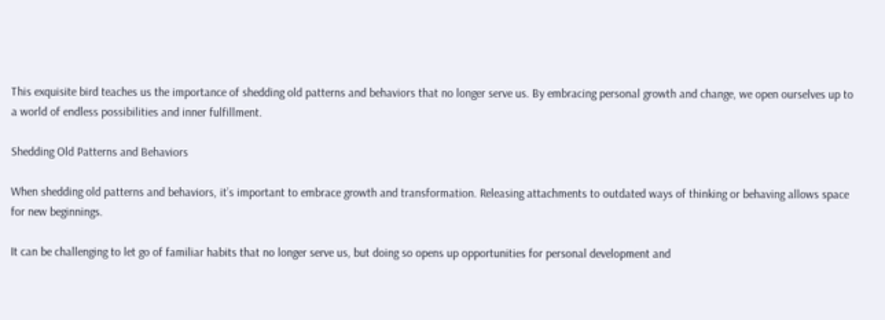This exquisite bird teaches us the importance of shedding old patterns and behaviors that no longer serve us. By embracing personal growth and change, we open ourselves up to a world of endless possibilities and inner fulfillment.

Shedding Old Patterns and Behaviors

When shedding old patterns and behaviors, it’s important to embrace growth and transformation. Releasing attachments to outdated ways of thinking or behaving allows space for new beginnings.

It can be challenging to let go of familiar habits that no longer serve us, but doing so opens up opportunities for personal development and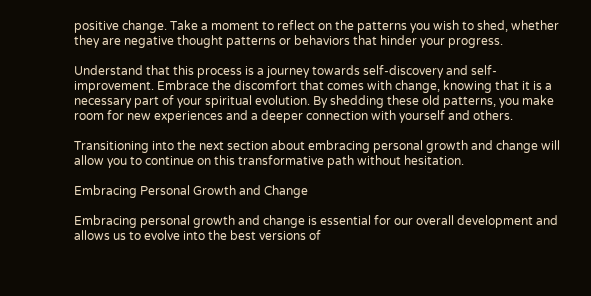positive change. Take a moment to reflect on the patterns you wish to shed, whether they are negative thought patterns or behaviors that hinder your progress.

Understand that this process is a journey towards self-discovery and self-improvement. Embrace the discomfort that comes with change, knowing that it is a necessary part of your spiritual evolution. By shedding these old patterns, you make room for new experiences and a deeper connection with yourself and others.

Transitioning into the next section about embracing personal growth and change will allow you to continue on this transformative path without hesitation.

Embracing Personal Growth and Change

Embracing personal growth and change is essential for our overall development and allows us to evolve into the best versions of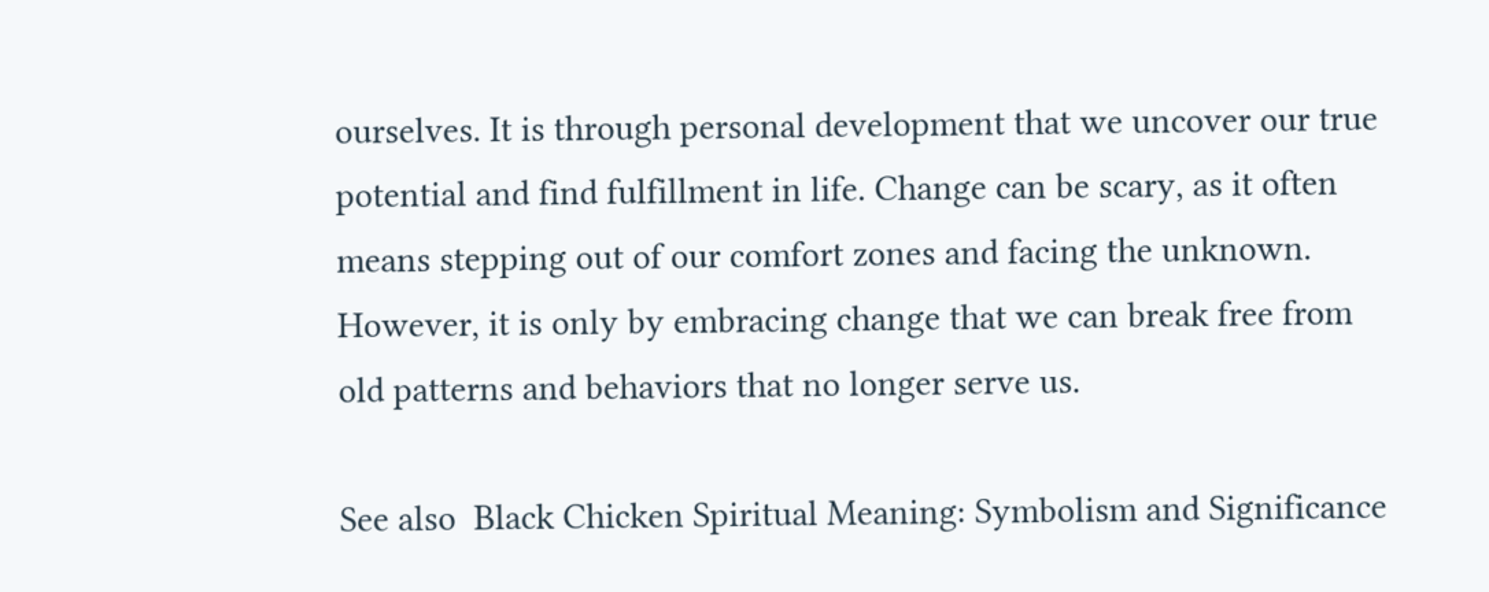ourselves. It is through personal development that we uncover our true potential and find fulfillment in life. Change can be scary, as it often means stepping out of our comfort zones and facing the unknown. However, it is only by embracing change that we can break free from old patterns and behaviors that no longer serve us.

See also  Black Chicken Spiritual Meaning: Symbolism and Significance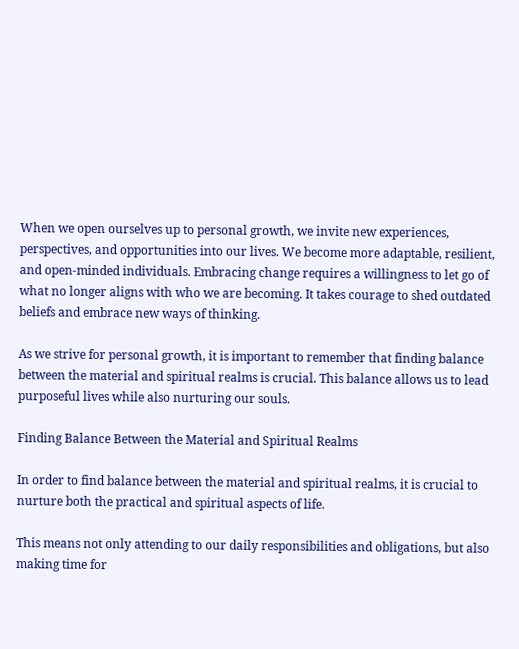When we open ourselves up to personal growth, we invite new experiences, perspectives, and opportunities into our lives. We become more adaptable, resilient, and open-minded individuals. Embracing change requires a willingness to let go of what no longer aligns with who we are becoming. It takes courage to shed outdated beliefs and embrace new ways of thinking.

As we strive for personal growth, it is important to remember that finding balance between the material and spiritual realms is crucial. This balance allows us to lead purposeful lives while also nurturing our souls.

Finding Balance Between the Material and Spiritual Realms

In order to find balance between the material and spiritual realms, it is crucial to nurture both the practical and spiritual aspects of life.

This means not only attending to our daily responsibilities and obligations, but also making time for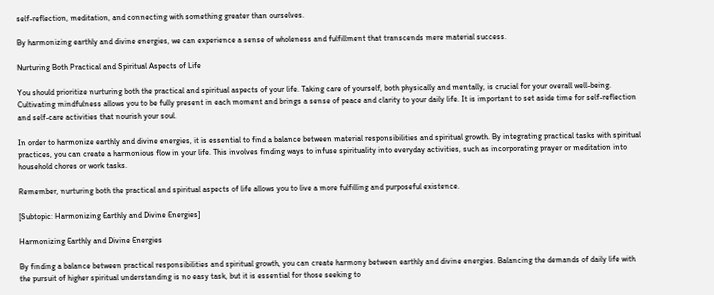self-reflection, meditation, and connecting with something greater than ourselves.

By harmonizing earthly and divine energies, we can experience a sense of wholeness and fulfillment that transcends mere material success.

Nurturing Both Practical and Spiritual Aspects of Life

You should prioritize nurturing both the practical and spiritual aspects of your life. Taking care of yourself, both physically and mentally, is crucial for your overall well-being. Cultivating mindfulness allows you to be fully present in each moment and brings a sense of peace and clarity to your daily life. It is important to set aside time for self-reflection and self-care activities that nourish your soul.

In order to harmonize earthly and divine energies, it is essential to find a balance between material responsibilities and spiritual growth. By integrating practical tasks with spiritual practices, you can create a harmonious flow in your life. This involves finding ways to infuse spirituality into everyday activities, such as incorporating prayer or meditation into household chores or work tasks.

Remember, nurturing both the practical and spiritual aspects of life allows you to live a more fulfilling and purposeful existence.

[Subtopic: Harmonizing Earthly and Divine Energies]

Harmonizing Earthly and Divine Energies

By finding a balance between practical responsibilities and spiritual growth, you can create harmony between earthly and divine energies. Balancing the demands of daily life with the pursuit of higher spiritual understanding is no easy task, but it is essential for those seeking to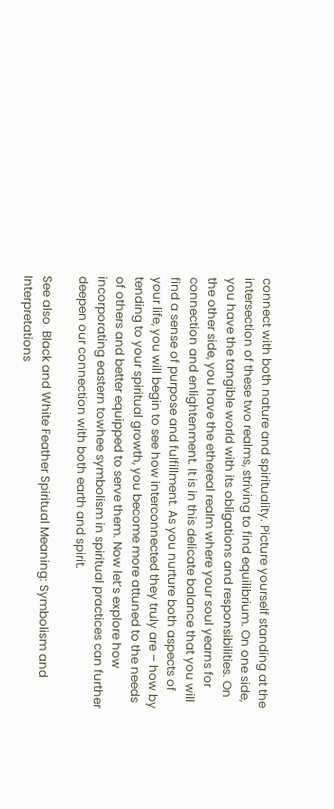connect with both nature and spirituality. Picture yourself standing at the intersection of these two realms, striving to find equilibrium. On one side, you have the tangible world with its obligations and responsibilities. On the other side, you have the ethereal realm where your soul yearns for connection and enlightenment. It is in this delicate balance that you will find a sense of purpose and fulfillment. As you nurture both aspects of your life, you will begin to see how interconnected they truly are – how by tending to your spiritual growth, you become more attuned to the needs of others and better equipped to serve them. Now let’s explore how incorporating eastern towhee symbolism in spiritual practices can further deepen our connection with both earth and spirit.

See also  Black and White Feather Spiritual Meaning: Symbolism and Interpretations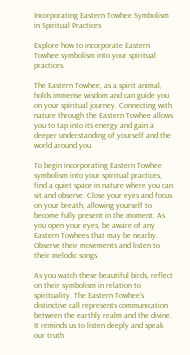Incorporating Eastern Towhee Symbolism in Spiritual Practices

Explore how to incorporate Eastern Towhee symbolism into your spiritual practices.

The Eastern Towhee, as a spirit animal, holds immense wisdom and can guide you on your spiritual journey. Connecting with nature through the Eastern Towhee allows you to tap into its energy and gain a deeper understanding of yourself and the world around you.

To begin incorporating Eastern Towhee symbolism into your spiritual practices, find a quiet space in nature where you can sit and observe. Close your eyes and focus on your breath, allowing yourself to become fully present in the moment. As you open your eyes, be aware of any Eastern Towhees that may be nearby. Observe their movements and listen to their melodic songs.

As you watch these beautiful birds, reflect on their symbolism in relation to spirituality. The Eastern Towhee’s distinctive call represents communication between the earthly realm and the divine. It reminds us to listen deeply and speak our truth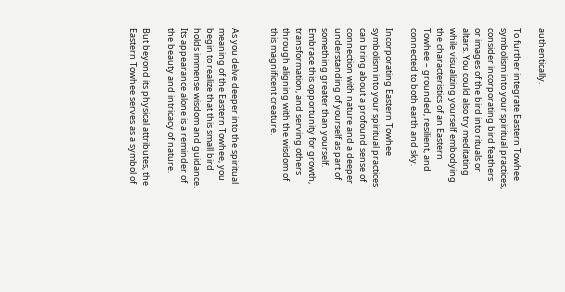authentically.

To further integrate Eastern Towhee symbolism into your spiritual practices, consider incorporating bird feathers or images of the bird into rituals or altars. You could also try meditating while visualizing yourself embodying the characteristics of an Eastern Towhee – grounded, resilient, and connected to both earth and sky.

Incorporating Eastern Towhee symbolism into your spiritual practices can bring about a profound sense of connection with nature and a deeper understanding of yourself as part of something greater than yourself. Embrace this opportunity for growth, transformation, and serving others through aligning with the wisdom of this magnificent creature.


As you delve deeper into the spiritual meaning of the Eastern Towhee, you begin to realize that this small bird holds immense wisdom and guidance. Its appearance alone is a reminder of the beauty and intricacy of nature.

But beyond its physical attributes, the Eastern Towhee serves as a symbol of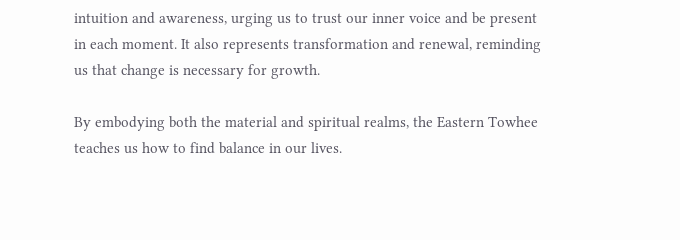intuition and awareness, urging us to trust our inner voice and be present in each moment. It also represents transformation and renewal, reminding us that change is necessary for growth.

By embodying both the material and spiritual realms, the Eastern Towhee teaches us how to find balance in our lives.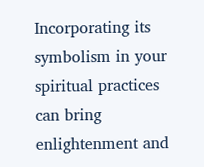Incorporating its symbolism in your spiritual practices can bring enlightenment and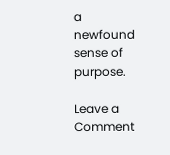a newfound sense of purpose.

Leave a Comment